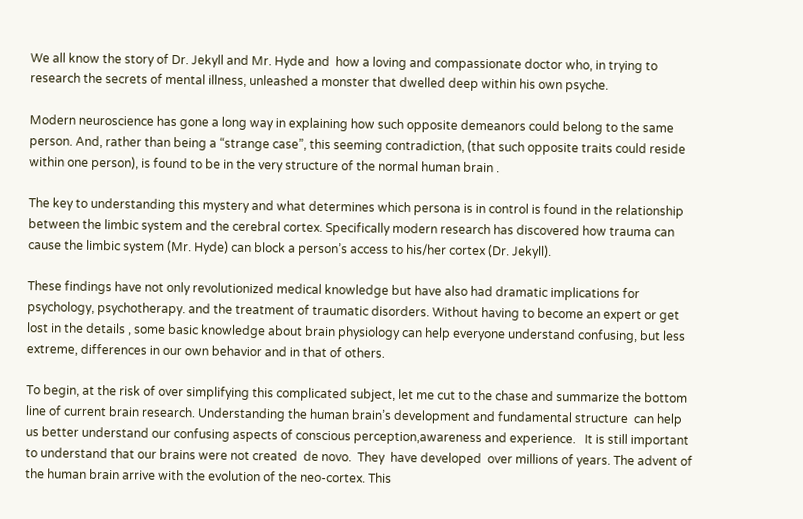We all know the story of Dr. Jekyll and Mr. Hyde and  how a loving and compassionate doctor who, in trying to research the secrets of mental illness, unleashed a monster that dwelled deep within his own psyche.

Modern neuroscience has gone a long way in explaining how such opposite demeanors could belong to the same person. And, rather than being a “strange case”, this seeming contradiction, (that such opposite traits could reside within one person), is found to be in the very structure of the normal human brain .

The key to understanding this mystery and what determines which persona is in control is found in the relationship between the limbic system and the cerebral cortex. Specifically modern research has discovered how trauma can cause the limbic system (Mr. Hyde) can block a person’s access to his/her cortex (Dr. Jekyll).

These findings have not only revolutionized medical knowledge but have also had dramatic implications for psychology, psychotherapy. and the treatment of traumatic disorders. Without having to become an expert or get lost in the details , some basic knowledge about brain physiology can help everyone understand confusing, but less extreme, differences in our own behavior and in that of others.

To begin, at the risk of over simplifying this complicated subject, let me cut to the chase and summarize the bottom line of current brain research. Understanding the human brain’s development and fundamental structure  can help us better understand our confusing aspects of conscious perception,awareness and experience.   It is still important to understand that our brains were not created  de novo.  They  have developed  over millions of years. The advent of the human brain arrive with the evolution of the neo-cortex. This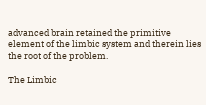advanced brain retained the primitive element of the limbic system and therein lies the root of the problem.

The Limbic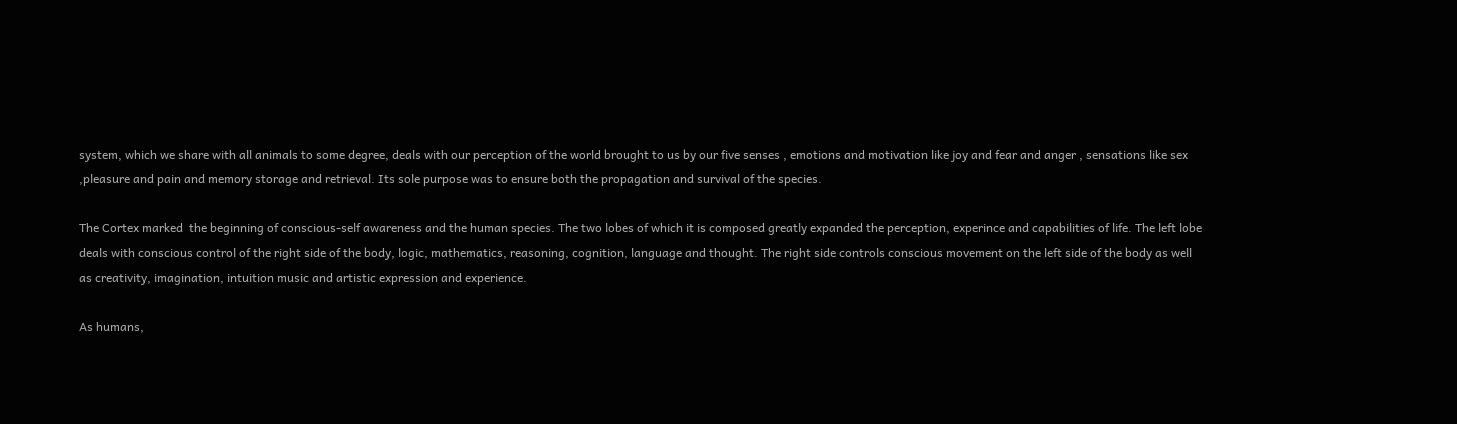system, which we share with all animals to some degree, deals with our perception of the world brought to us by our five senses , emotions and motivation like joy and fear and anger , sensations like sex ,pleasure and pain and memory storage and retrieval. Its sole purpose was to ensure both the propagation and survival of the species.

The Cortex marked  the beginning of conscious-self awareness and the human species. The two lobes of which it is composed greatly expanded the perception, experince and capabilities of life. The left lobe deals with conscious control of the right side of the body, logic, mathematics, reasoning, cognition, language and thought. The right side controls conscious movement on the left side of the body as well as creativity, imagination, intuition music and artistic expression and experience.

As humans,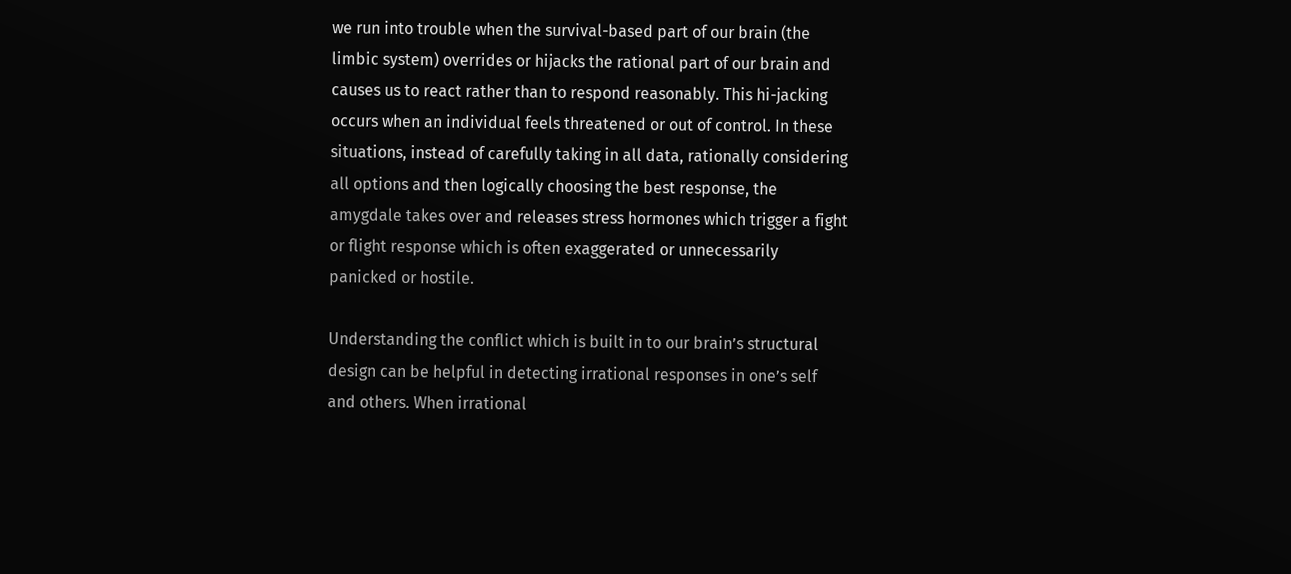we run into trouble when the survival-based part of our brain (the limbic system) overrides or hijacks the rational part of our brain and causes us to react rather than to respond reasonably. This hi-jacking occurs when an individual feels threatened or out of control. In these situations, instead of carefully taking in all data, rationally considering all options and then logically choosing the best response, the amygdale takes over and releases stress hormones which trigger a fight or flight response which is often exaggerated or unnecessarily panicked or hostile.

Understanding the conflict which is built in to our brain’s structural design can be helpful in detecting irrational responses in one’s self and others. When irrational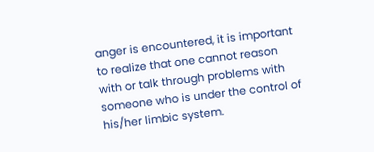anger is encountered, it is important to realize that one cannot reason with or talk through problems with someone who is under the control of his/her limbic system.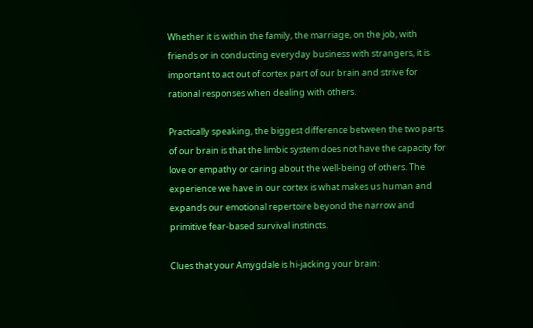Whether it is within the family, the marriage, on the job, with friends or in conducting everyday business with strangers, it is important to act out of cortex part of our brain and strive for rational responses when dealing with others.

Practically speaking, the biggest difference between the two parts of our brain is that the limbic system does not have the capacity for love or empathy or caring about the well-being of others. The experience we have in our cortex is what makes us human and expands our emotional repertoire beyond the narrow and primitive fear-based survival instincts.

Clues that your Amygdale is hi-jacking your brain: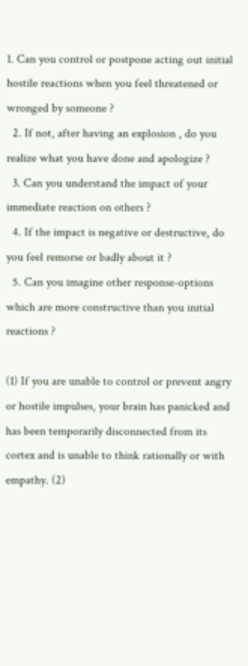1. Can you control or postpone acting out initial hostile reactions when you feel threatened or wronged by someone ?
  2. If not, after having an explosion , do you realize what you have done and apologize ?
  3. Can you understand the impact of your immediate reaction on others ?
  4. If the impact is negative or destructive, do you feel remorse or badly about it ?
  5. Can you imagine other response-options which are more constructive than you initial reactions ?

(1) If you are unable to control or prevent angry or hostile impulses, your brain has panicked and has been temporarily disconnected from its cortex and is unable to think rationally or with empathy. (2)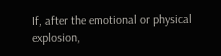If, after the emotional or physical explosion,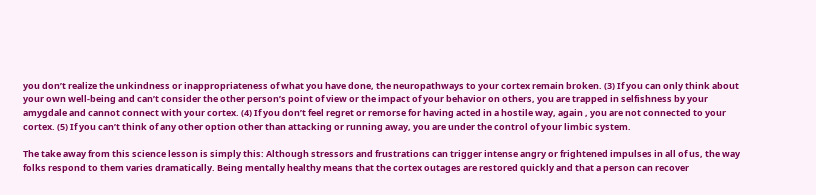you don’t realize the unkindness or inappropriateness of what you have done, the neuropathways to your cortex remain broken. (3) If you can only think about your own well-being and can’t consider the other person’s point of view or the impact of your behavior on others, you are trapped in selfishness by your amygdale and cannot connect with your cortex. (4) If you don’t feel regret or remorse for having acted in a hostile way, again , you are not connected to your cortex. (5) If you can’t think of any other option other than attacking or running away, you are under the control of your limbic system.

The take away from this science lesson is simply this: Although stressors and frustrations can trigger intense angry or frightened impulses in all of us, the way folks respond to them varies dramatically. Being mentally healthy means that the cortex outages are restored quickly and that a person can recover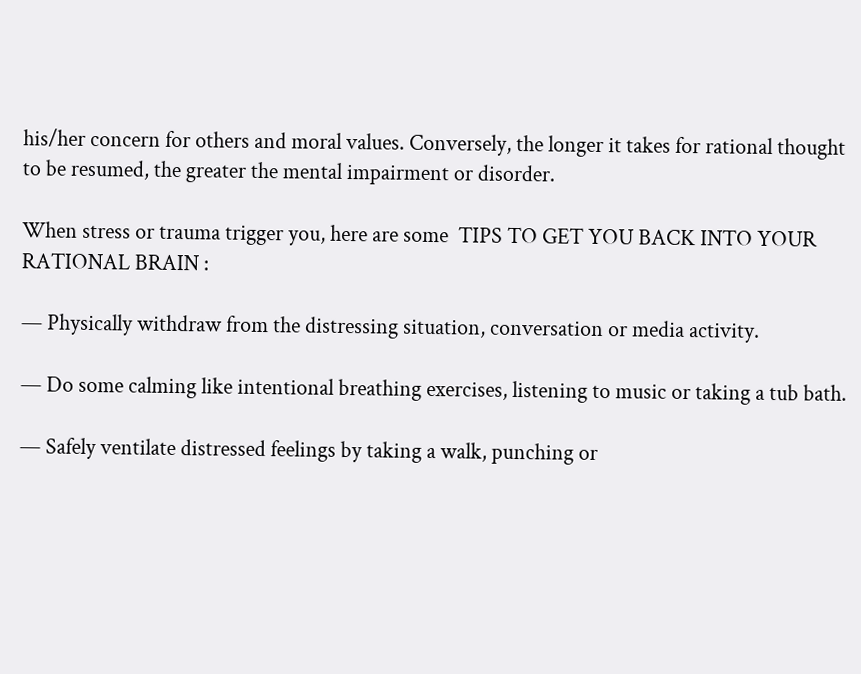his/her concern for others and moral values. Conversely, the longer it takes for rational thought to be resumed, the greater the mental impairment or disorder.

When stress or trauma trigger you, here are some  TIPS TO GET YOU BACK INTO YOUR RATIONAL BRAIN :

— Physically withdraw from the distressing situation, conversation or media activity.

— Do some calming like intentional breathing exercises, listening to music or taking a tub bath.

— Safely ventilate distressed feelings by taking a walk, punching or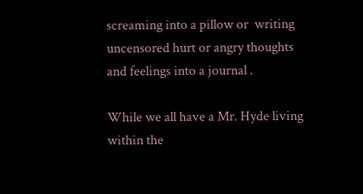screaming into a pillow or  writing uncensored hurt or angry thoughts and feelings into a journal .

While we all have a Mr. Hyde living within the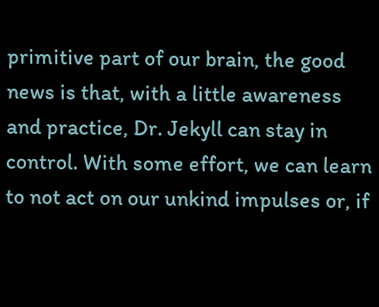primitive part of our brain, the good news is that, with a little awareness and practice, Dr. Jekyll can stay in control. With some effort, we can learn to not act on our unkind impulses or, if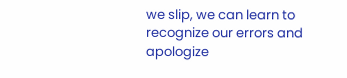we slip, we can learn to recognize our errors and apologize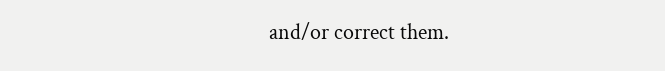and/or correct them.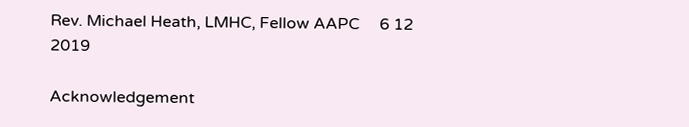Rev. Michael Heath, LMHC, Fellow AAPC     6 12 2019

Acknowledgement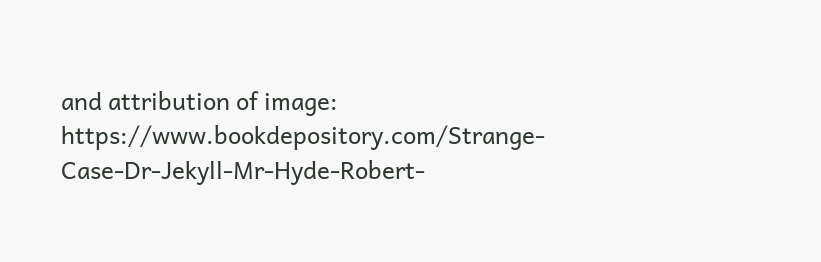and attribution of image: https://www.bookdepository.com/Strange-Case-Dr-Jekyll-Mr-Hyde-Robert-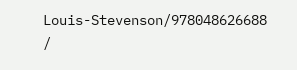Louis-Stevenson/978048626688   /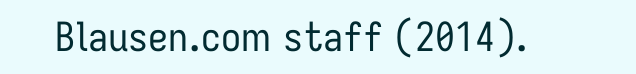Blausen.com staff (2014).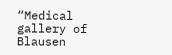“Medical gallery of Blausen